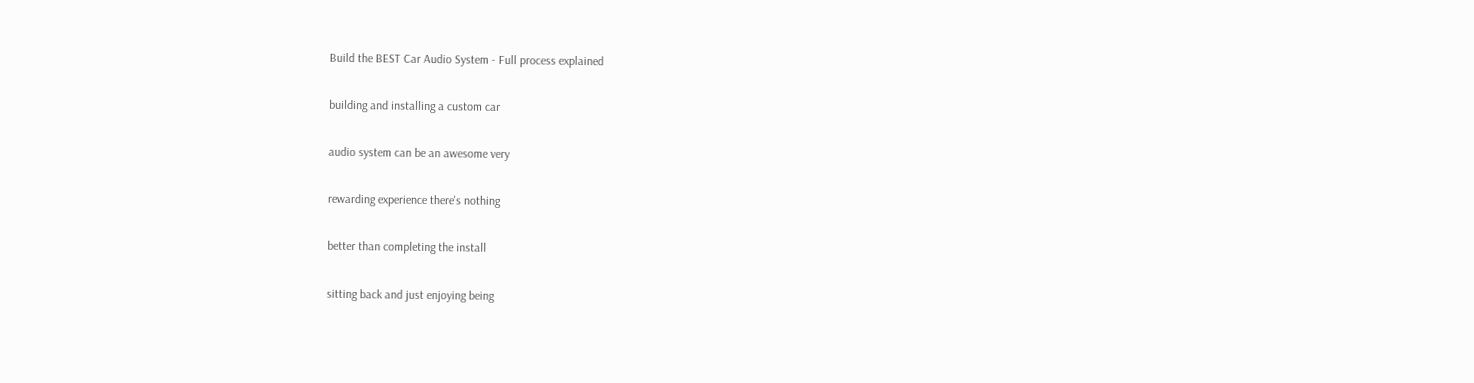Build the BEST Car Audio System - Full process explained

building and installing a custom car

audio system can be an awesome very

rewarding experience there's nothing

better than completing the install

sitting back and just enjoying being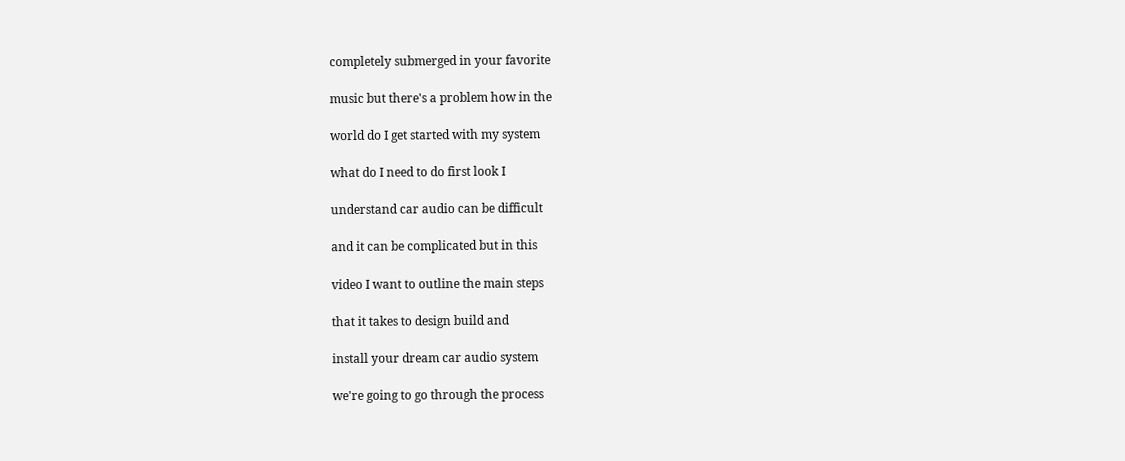completely submerged in your favorite

music but there's a problem how in the

world do I get started with my system

what do I need to do first look I

understand car audio can be difficult

and it can be complicated but in this

video I want to outline the main steps

that it takes to design build and

install your dream car audio system

we're going to go through the process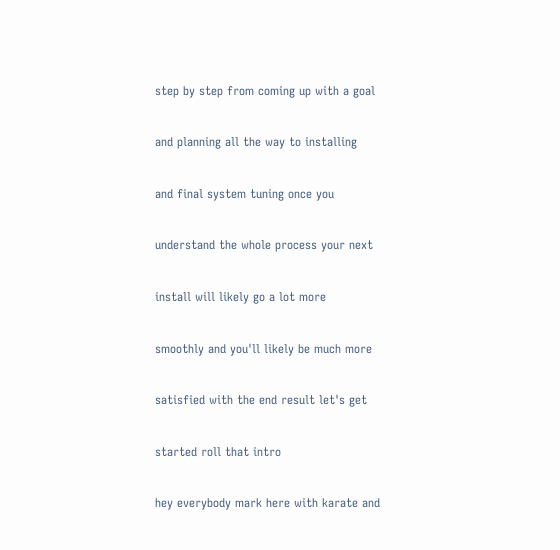step by step from coming up with a goal

and planning all the way to installing

and final system tuning once you

understand the whole process your next

install will likely go a lot more

smoothly and you'll likely be much more

satisfied with the end result let's get

started roll that intro

hey everybody mark here with karate and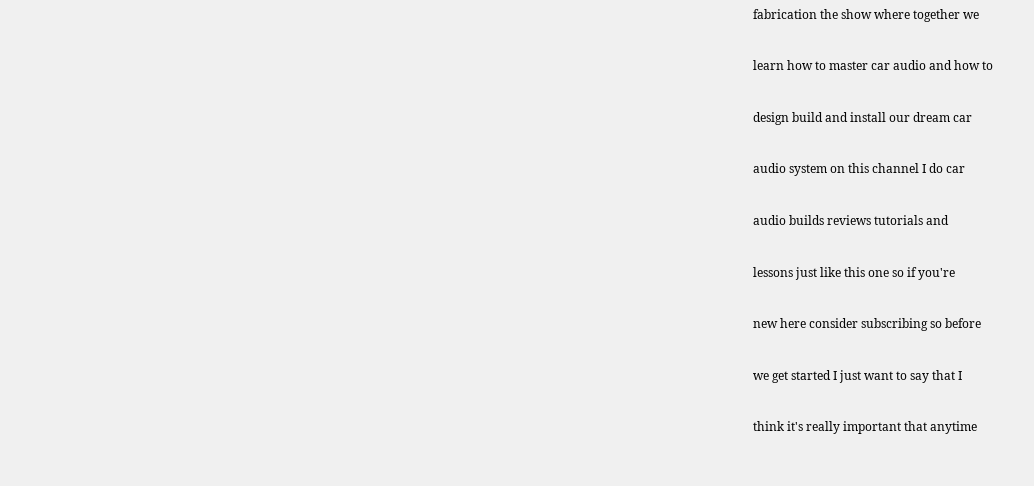fabrication the show where together we

learn how to master car audio and how to

design build and install our dream car

audio system on this channel I do car

audio builds reviews tutorials and

lessons just like this one so if you're

new here consider subscribing so before

we get started I just want to say that I

think it's really important that anytime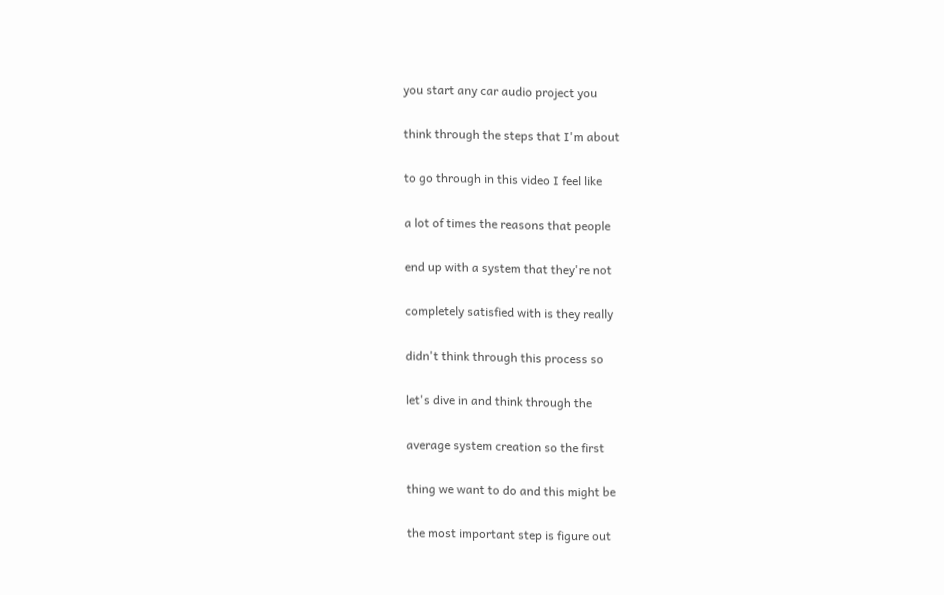you start any car audio project you

think through the steps that I'm about

to go through in this video I feel like

a lot of times the reasons that people

end up with a system that they're not

completely satisfied with is they really

didn't think through this process so

let's dive in and think through the

average system creation so the first

thing we want to do and this might be

the most important step is figure out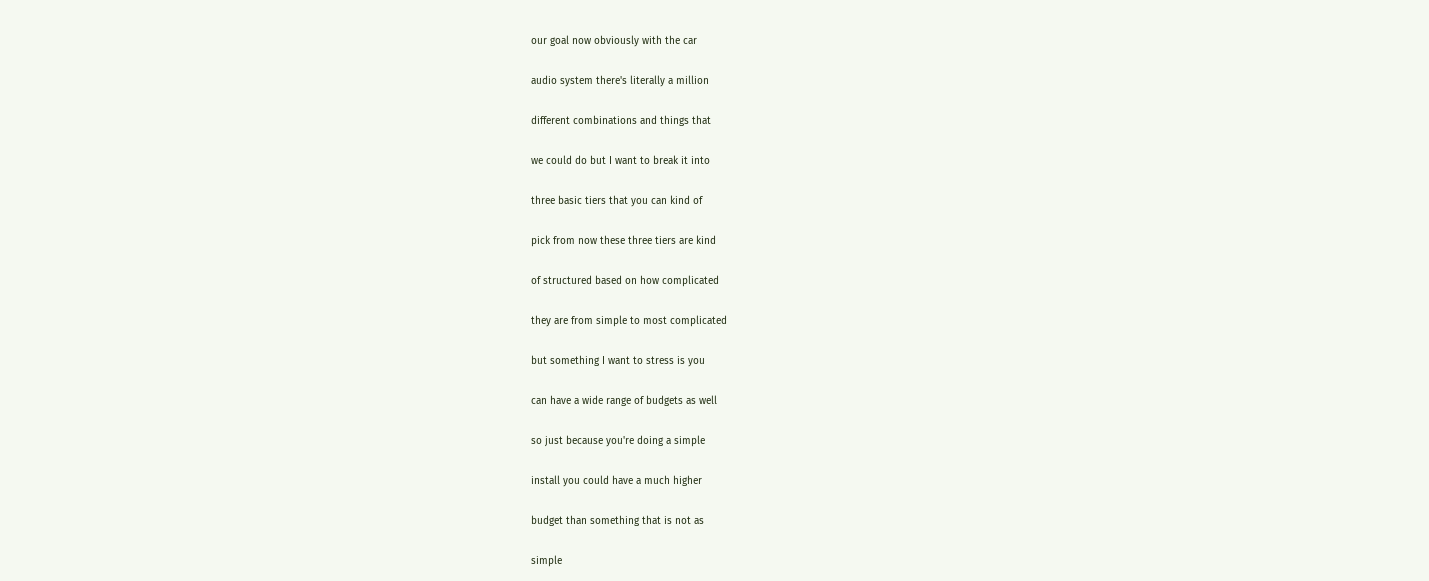our goal now obviously with the car

audio system there's literally a million

different combinations and things that

we could do but I want to break it into

three basic tiers that you can kind of

pick from now these three tiers are kind

of structured based on how complicated

they are from simple to most complicated

but something I want to stress is you

can have a wide range of budgets as well

so just because you're doing a simple

install you could have a much higher

budget than something that is not as

simple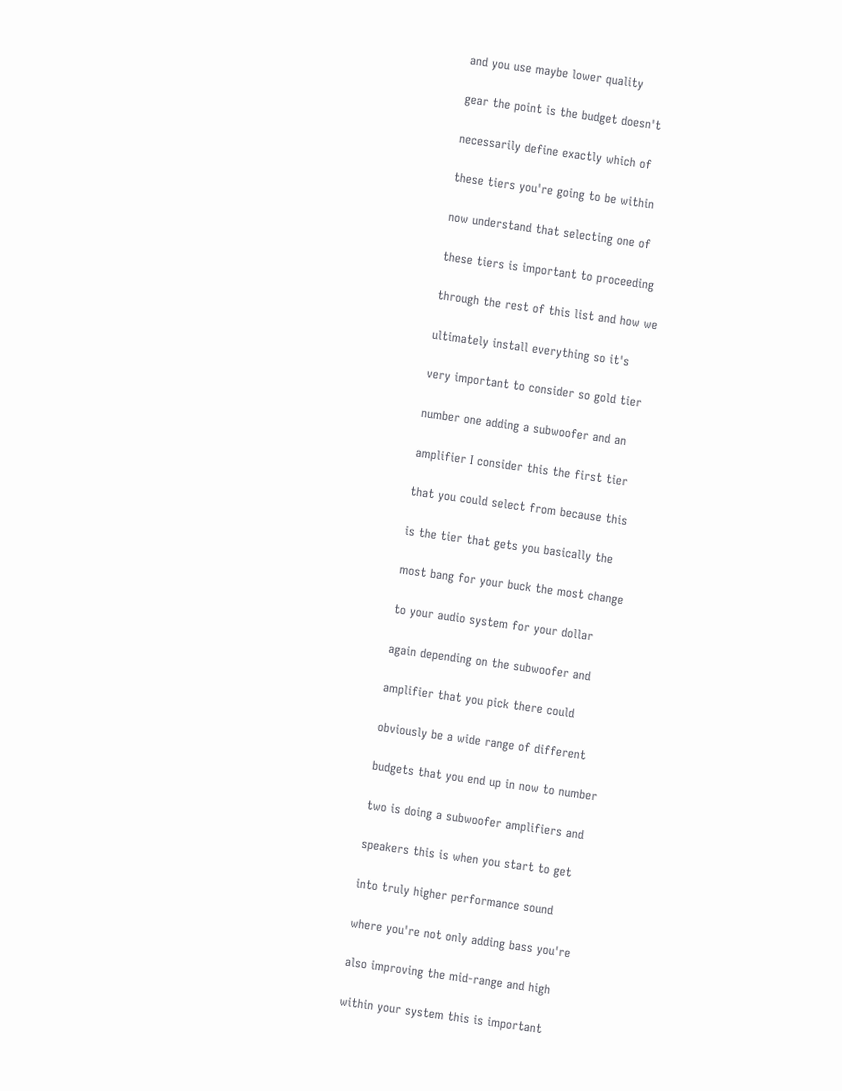and you use maybe lower quality

gear the point is the budget doesn't

necessarily define exactly which of

these tiers you're going to be within

now understand that selecting one of

these tiers is important to proceeding

through the rest of this list and how we

ultimately install everything so it's

very important to consider so gold tier

number one adding a subwoofer and an

amplifier I consider this the first tier

that you could select from because this

is the tier that gets you basically the

most bang for your buck the most change

to your audio system for your dollar

again depending on the subwoofer and

amplifier that you pick there could

obviously be a wide range of different

budgets that you end up in now to number

two is doing a subwoofer amplifiers and

speakers this is when you start to get

into truly higher performance sound

where you're not only adding bass you're

also improving the mid-range and high

within your system this is important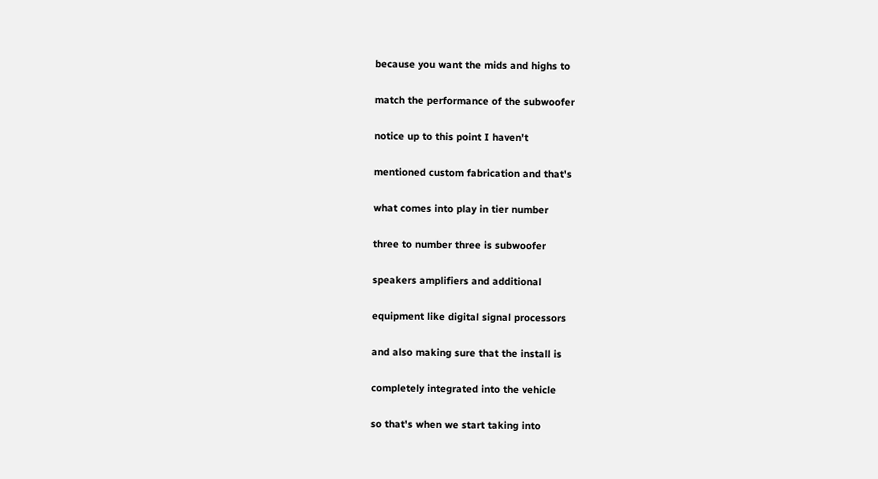because you want the mids and highs to

match the performance of the subwoofer

notice up to this point I haven't

mentioned custom fabrication and that's

what comes into play in tier number

three to number three is subwoofer

speakers amplifiers and additional

equipment like digital signal processors

and also making sure that the install is

completely integrated into the vehicle

so that's when we start taking into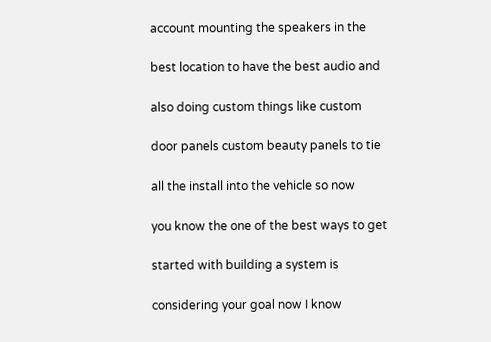account mounting the speakers in the

best location to have the best audio and

also doing custom things like custom

door panels custom beauty panels to tie

all the install into the vehicle so now

you know the one of the best ways to get

started with building a system is

considering your goal now I know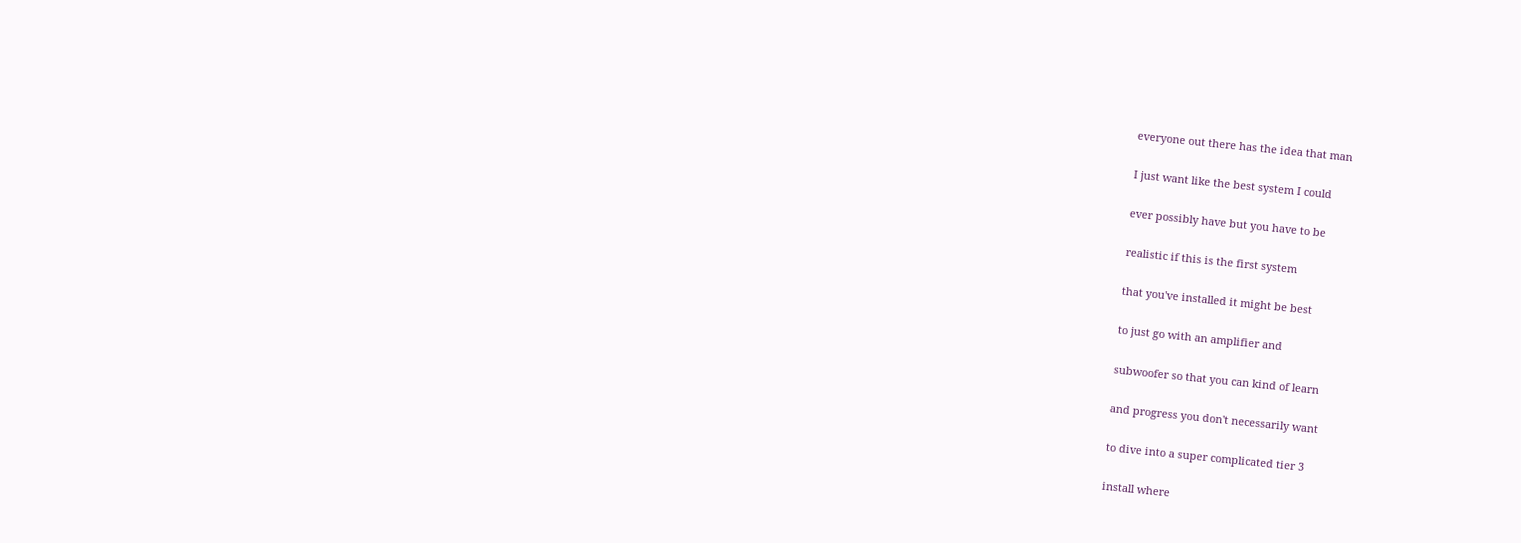everyone out there has the idea that man

I just want like the best system I could

ever possibly have but you have to be

realistic if this is the first system

that you've installed it might be best

to just go with an amplifier and

subwoofer so that you can kind of learn

and progress you don't necessarily want

to dive into a super complicated tier 3

install where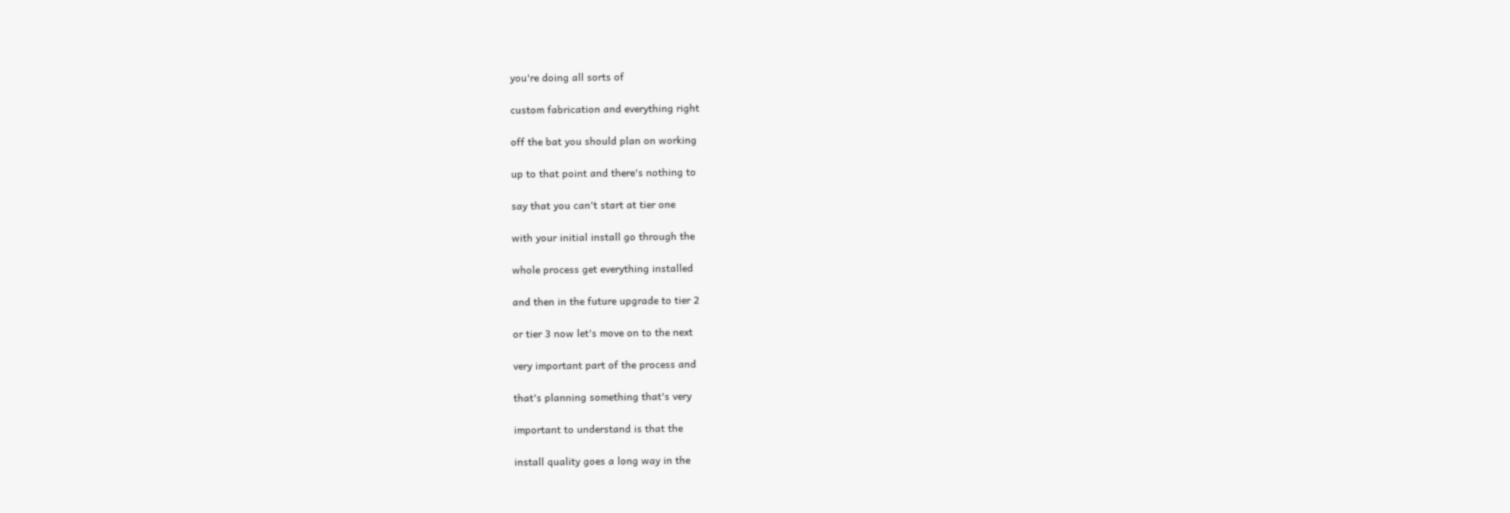you're doing all sorts of

custom fabrication and everything right

off the bat you should plan on working

up to that point and there's nothing to

say that you can't start at tier one

with your initial install go through the

whole process get everything installed

and then in the future upgrade to tier 2

or tier 3 now let's move on to the next

very important part of the process and

that's planning something that's very

important to understand is that the

install quality goes a long way in the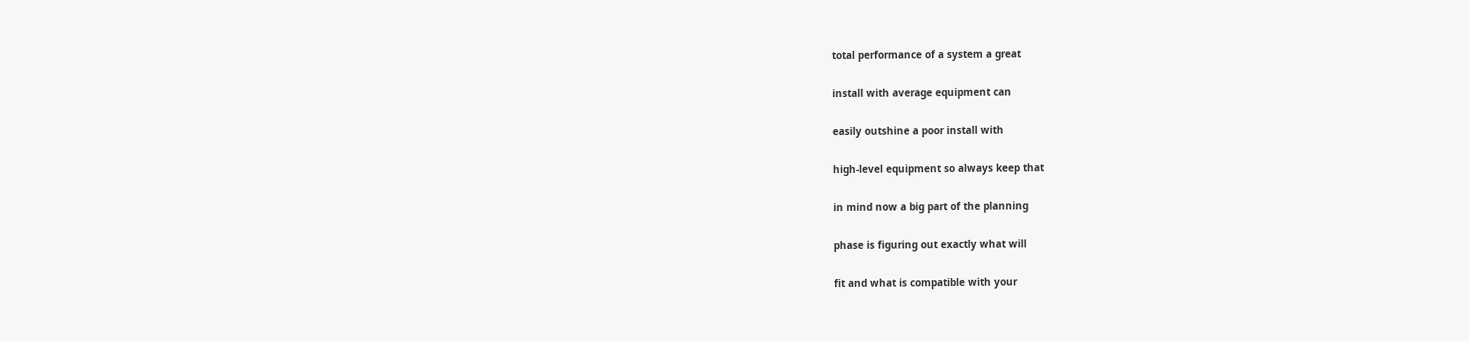total performance of a system a great

install with average equipment can

easily outshine a poor install with

high-level equipment so always keep that

in mind now a big part of the planning

phase is figuring out exactly what will

fit and what is compatible with your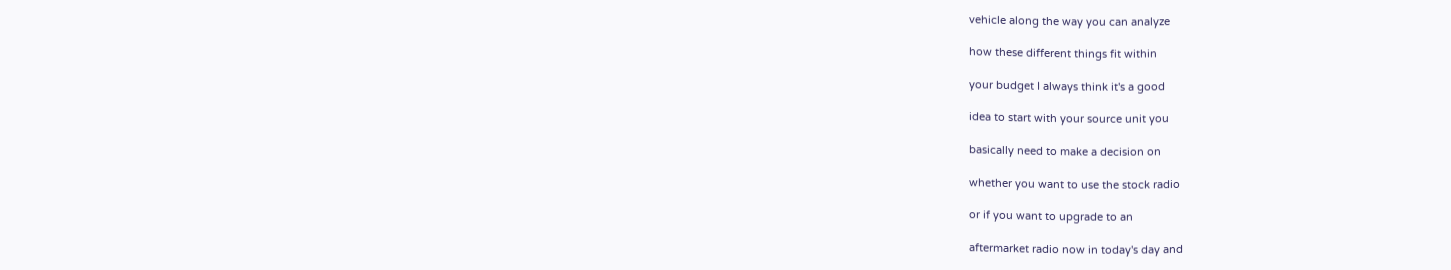vehicle along the way you can analyze

how these different things fit within

your budget I always think it's a good

idea to start with your source unit you

basically need to make a decision on

whether you want to use the stock radio

or if you want to upgrade to an

aftermarket radio now in today's day and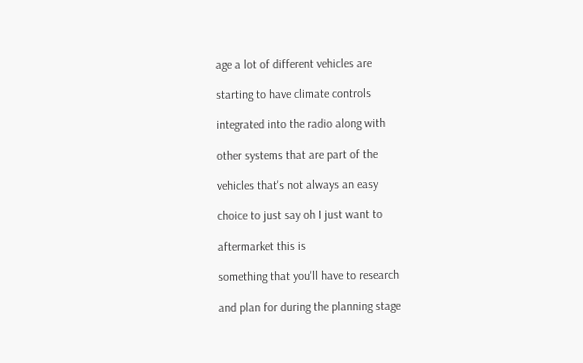age a lot of different vehicles are

starting to have climate controls

integrated into the radio along with

other systems that are part of the

vehicles that's not always an easy

choice to just say oh I just want to

aftermarket this is

something that you'll have to research

and plan for during the planning stage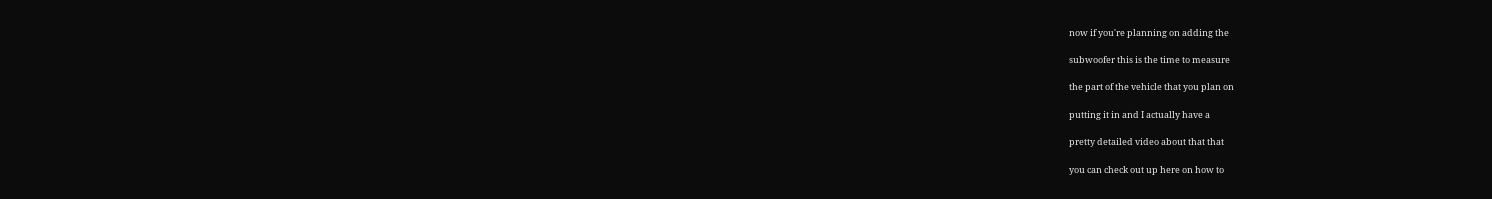now if you're planning on adding the

subwoofer this is the time to measure

the part of the vehicle that you plan on

putting it in and I actually have a

pretty detailed video about that that

you can check out up here on how to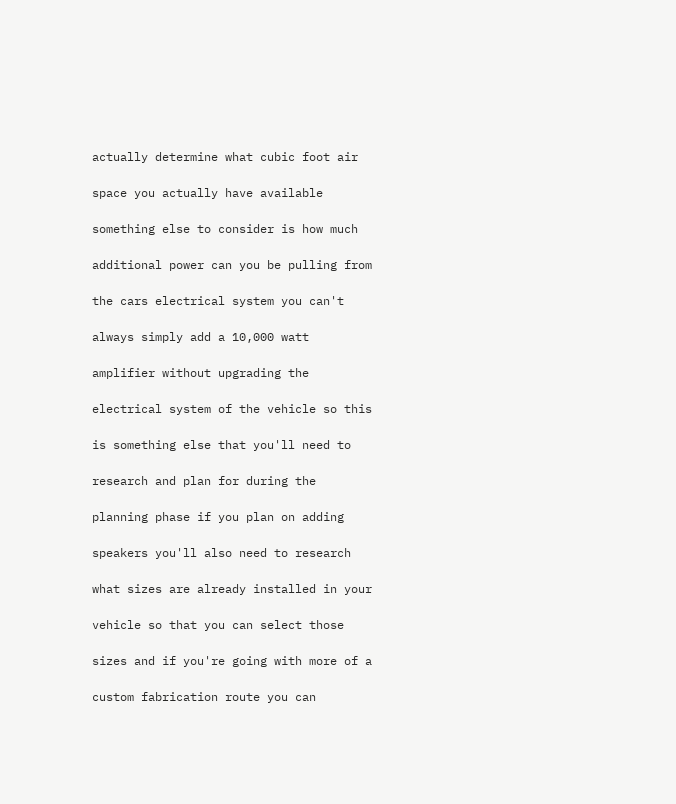actually determine what cubic foot air

space you actually have available

something else to consider is how much

additional power can you be pulling from

the cars electrical system you can't

always simply add a 10,000 watt

amplifier without upgrading the

electrical system of the vehicle so this

is something else that you'll need to

research and plan for during the

planning phase if you plan on adding

speakers you'll also need to research

what sizes are already installed in your

vehicle so that you can select those

sizes and if you're going with more of a

custom fabrication route you can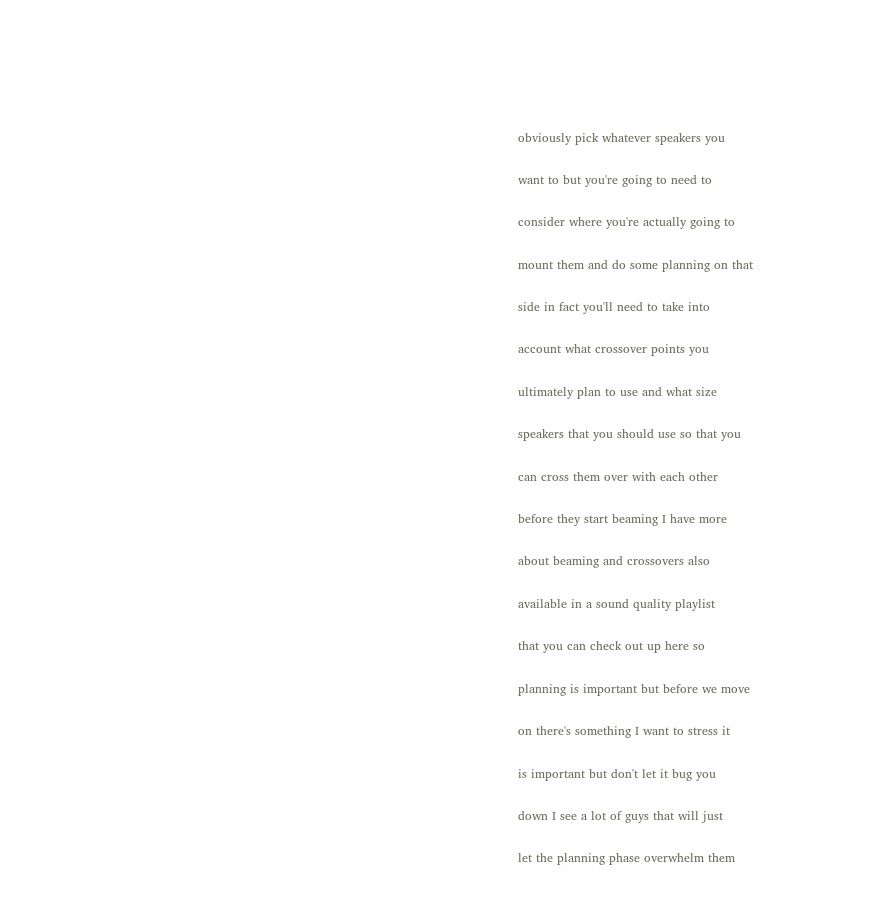obviously pick whatever speakers you

want to but you're going to need to

consider where you're actually going to

mount them and do some planning on that

side in fact you'll need to take into

account what crossover points you

ultimately plan to use and what size

speakers that you should use so that you

can cross them over with each other

before they start beaming I have more

about beaming and crossovers also

available in a sound quality playlist

that you can check out up here so

planning is important but before we move

on there's something I want to stress it

is important but don't let it bug you

down I see a lot of guys that will just

let the planning phase overwhelm them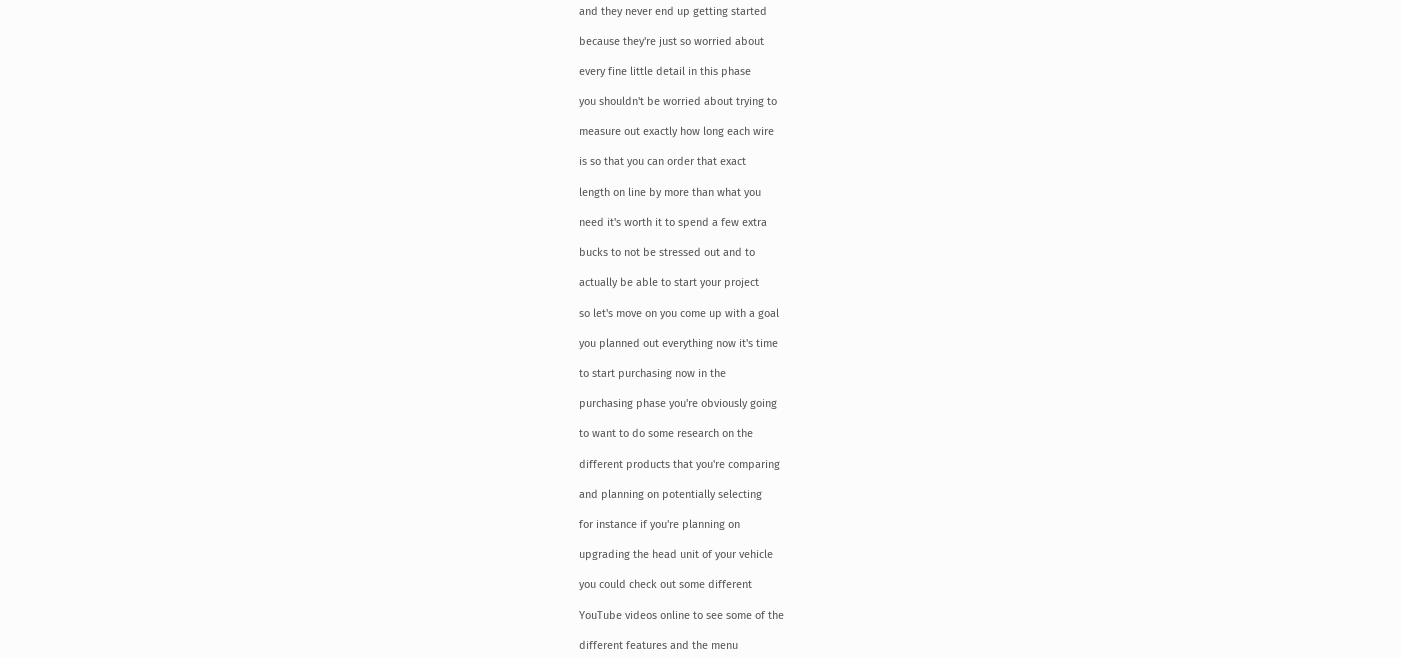and they never end up getting started

because they're just so worried about

every fine little detail in this phase

you shouldn't be worried about trying to

measure out exactly how long each wire

is so that you can order that exact

length on line by more than what you

need it's worth it to spend a few extra

bucks to not be stressed out and to

actually be able to start your project

so let's move on you come up with a goal

you planned out everything now it's time

to start purchasing now in the

purchasing phase you're obviously going

to want to do some research on the

different products that you're comparing

and planning on potentially selecting

for instance if you're planning on

upgrading the head unit of your vehicle

you could check out some different

YouTube videos online to see some of the

different features and the menu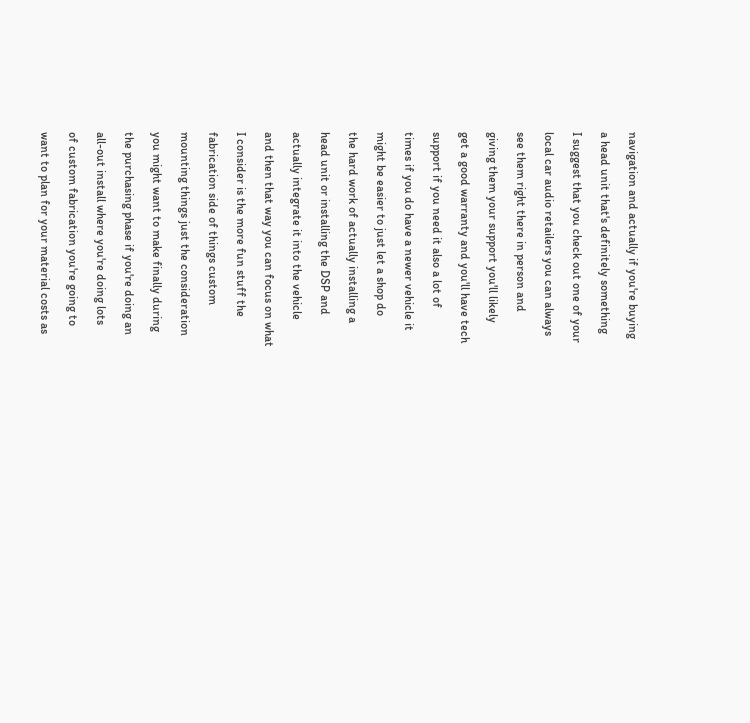navigation and actually if you're buying

a head unit that's definitely something

I suggest that you check out one of your

local car audio retailers you can always

see them right there in person and

giving them your support you'll likely

get a good warranty and you'll have tech

support if you need it also a lot of

times if you do have a newer vehicle it

might be easier to just let a shop do

the hard work of actually installing a

head unit or installing the DSP and

actually integrate it into the vehicle

and then that way you can focus on what

I consider is the more fun stuff the

fabrication side of things custom

mounting things just the consideration

you might want to make finally during

the purchasing phase if you're doing an

all-out install where you're doing lots

of custom fabrication you're going to

want to plan for your material costs as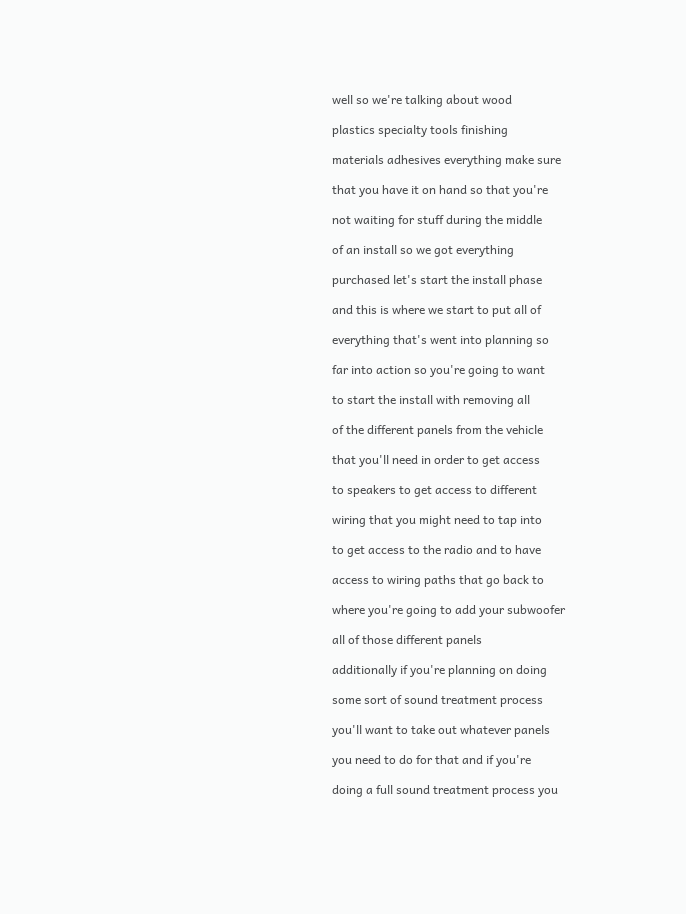well so we're talking about wood

plastics specialty tools finishing

materials adhesives everything make sure

that you have it on hand so that you're

not waiting for stuff during the middle

of an install so we got everything

purchased let's start the install phase

and this is where we start to put all of

everything that's went into planning so

far into action so you're going to want

to start the install with removing all

of the different panels from the vehicle

that you'll need in order to get access

to speakers to get access to different

wiring that you might need to tap into

to get access to the radio and to have

access to wiring paths that go back to

where you're going to add your subwoofer

all of those different panels

additionally if you're planning on doing

some sort of sound treatment process

you'll want to take out whatever panels

you need to do for that and if you're

doing a full sound treatment process you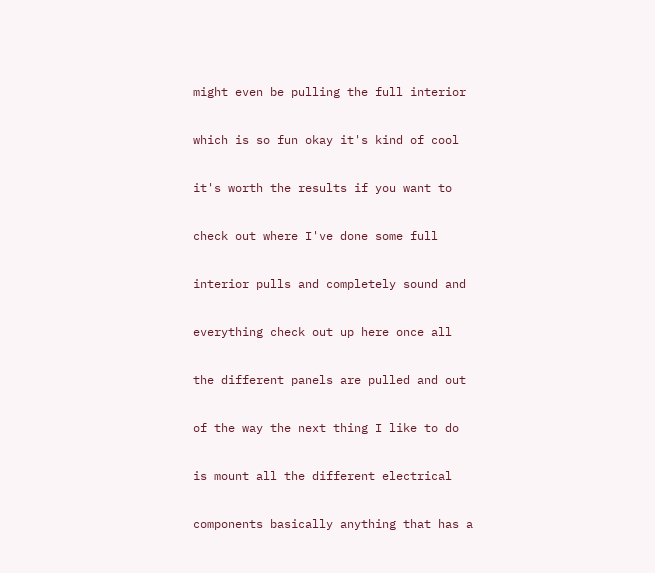might even be pulling the full interior

which is so fun okay it's kind of cool

it's worth the results if you want to

check out where I've done some full

interior pulls and completely sound and

everything check out up here once all

the different panels are pulled and out

of the way the next thing I like to do

is mount all the different electrical

components basically anything that has a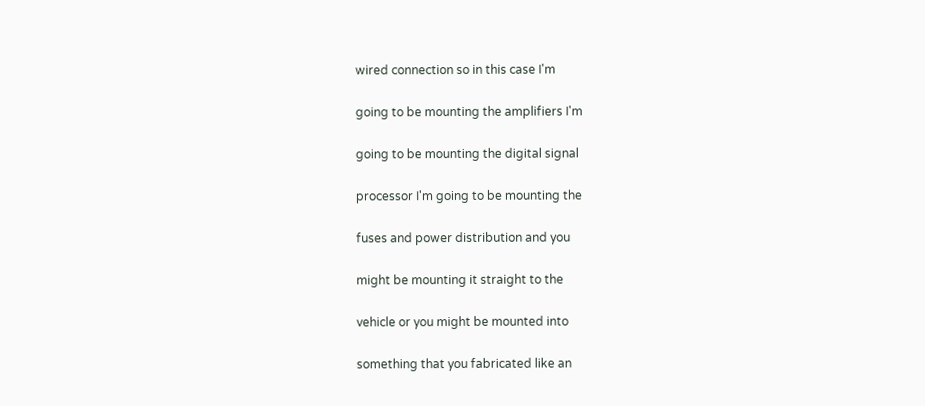wired connection so in this case I'm

going to be mounting the amplifiers I'm

going to be mounting the digital signal

processor I'm going to be mounting the

fuses and power distribution and you

might be mounting it straight to the

vehicle or you might be mounted into

something that you fabricated like an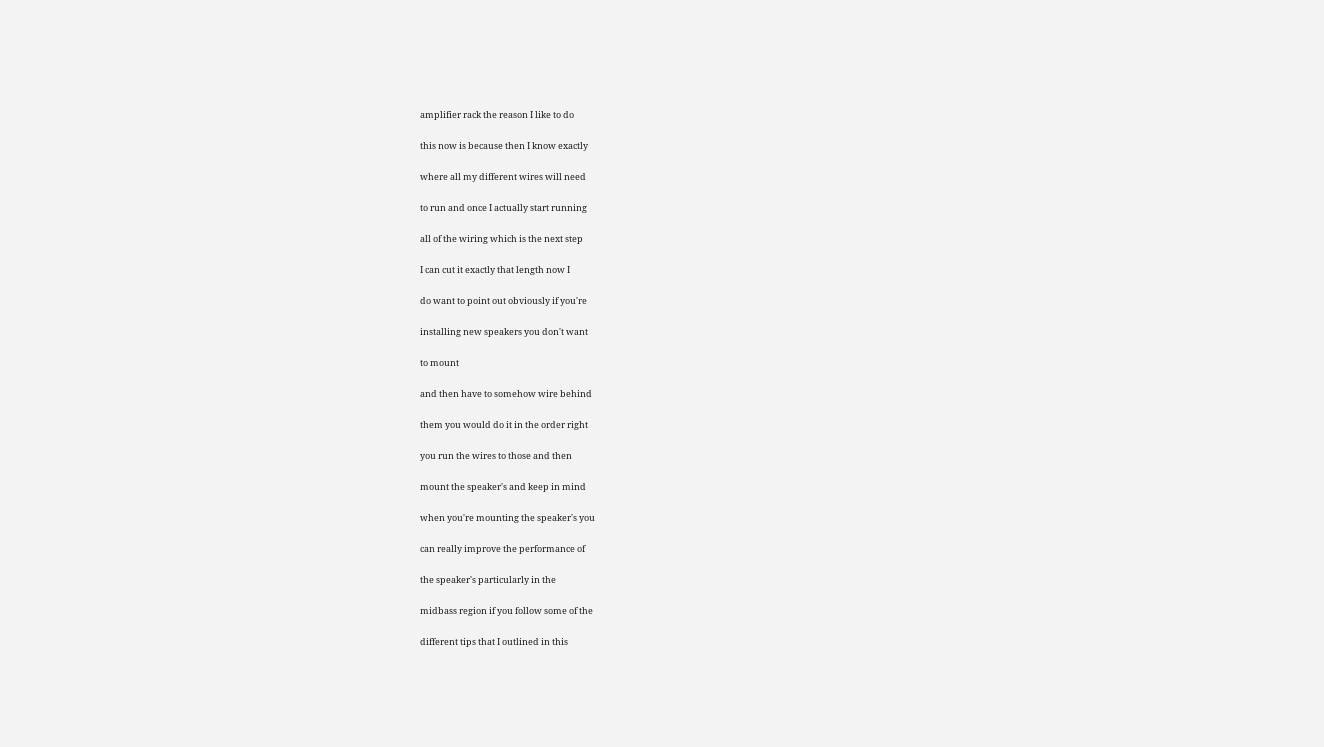amplifier rack the reason I like to do

this now is because then I know exactly

where all my different wires will need

to run and once I actually start running

all of the wiring which is the next step

I can cut it exactly that length now I

do want to point out obviously if you're

installing new speakers you don't want

to mount

and then have to somehow wire behind

them you would do it in the order right

you run the wires to those and then

mount the speaker's and keep in mind

when you're mounting the speaker's you

can really improve the performance of

the speaker's particularly in the

midbass region if you follow some of the

different tips that I outlined in this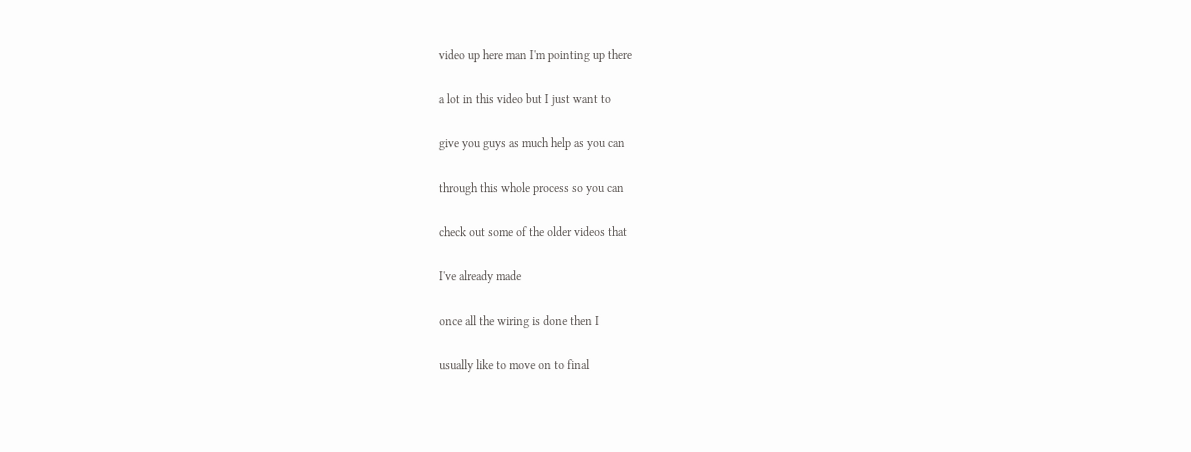video up here man I'm pointing up there

a lot in this video but I just want to

give you guys as much help as you can

through this whole process so you can

check out some of the older videos that

I've already made

once all the wiring is done then I

usually like to move on to final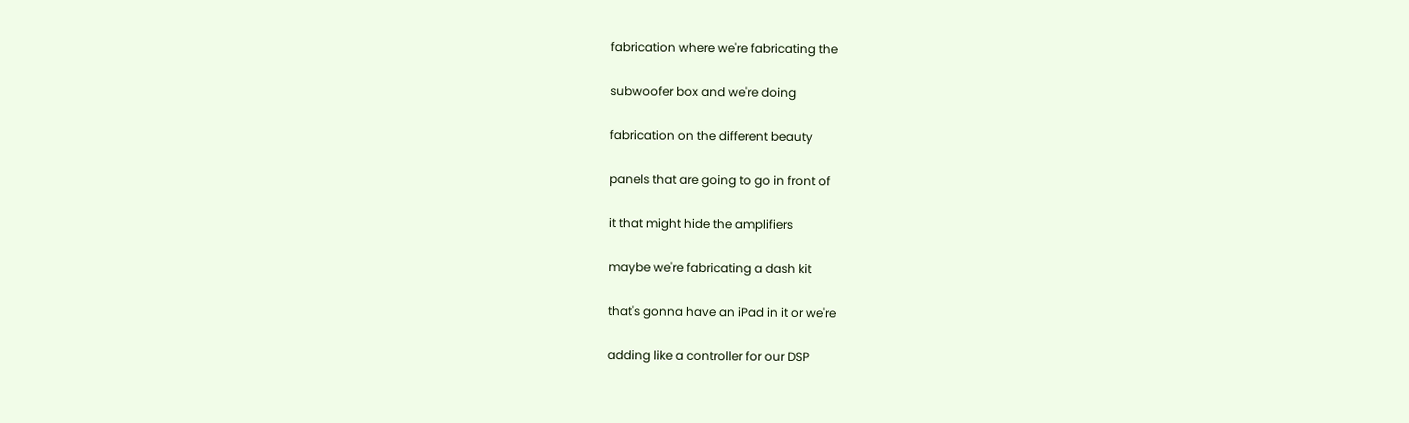fabrication where we're fabricating the

subwoofer box and we're doing

fabrication on the different beauty

panels that are going to go in front of

it that might hide the amplifiers

maybe we're fabricating a dash kit

that's gonna have an iPad in it or we're

adding like a controller for our DSP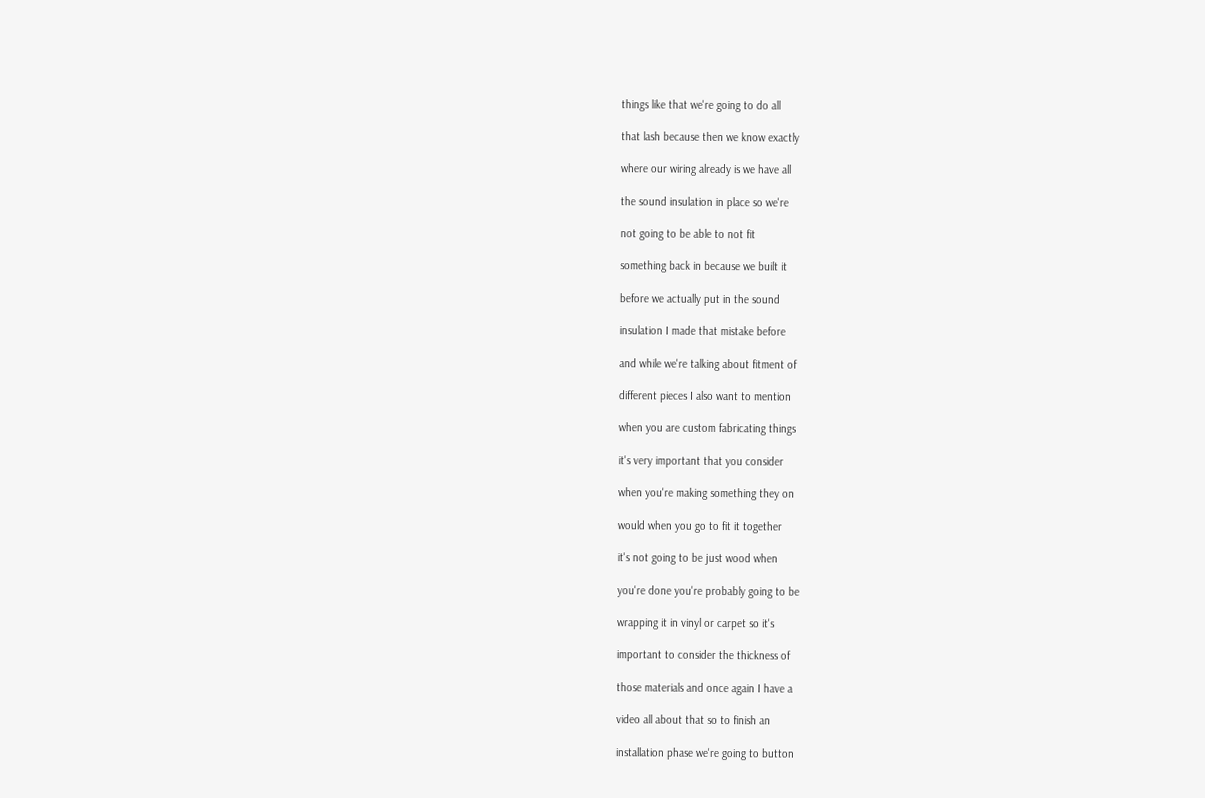things like that we're going to do all

that lash because then we know exactly

where our wiring already is we have all

the sound insulation in place so we're

not going to be able to not fit

something back in because we built it

before we actually put in the sound

insulation I made that mistake before

and while we're talking about fitment of

different pieces I also want to mention

when you are custom fabricating things

it's very important that you consider

when you're making something they on

would when you go to fit it together

it's not going to be just wood when

you're done you're probably going to be

wrapping it in vinyl or carpet so it's

important to consider the thickness of

those materials and once again I have a

video all about that so to finish an

installation phase we're going to button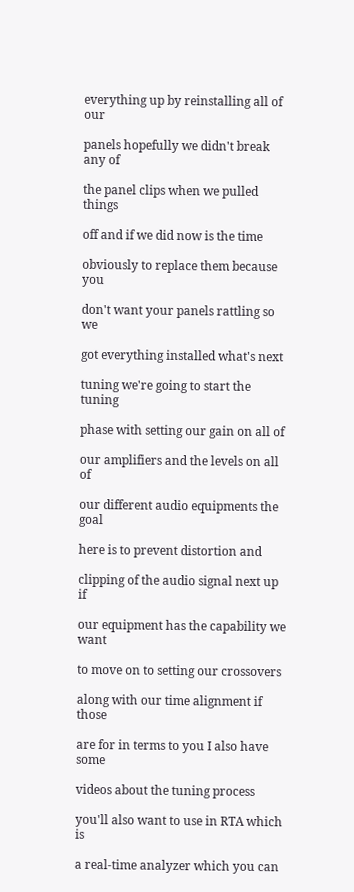everything up by reinstalling all of our

panels hopefully we didn't break any of

the panel clips when we pulled things

off and if we did now is the time

obviously to replace them because you

don't want your panels rattling so we

got everything installed what's next

tuning we're going to start the tuning

phase with setting our gain on all of

our amplifiers and the levels on all of

our different audio equipments the goal

here is to prevent distortion and

clipping of the audio signal next up if

our equipment has the capability we want

to move on to setting our crossovers

along with our time alignment if those

are for in terms to you I also have some

videos about the tuning process

you'll also want to use in RTA which is

a real-time analyzer which you can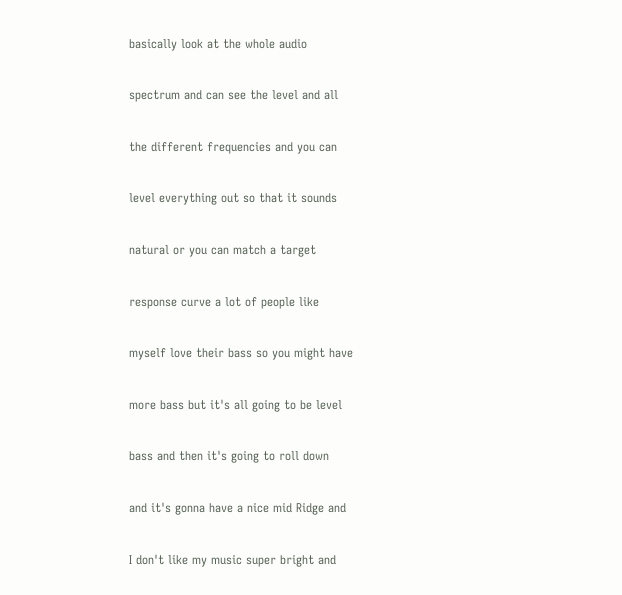basically look at the whole audio

spectrum and can see the level and all

the different frequencies and you can

level everything out so that it sounds

natural or you can match a target

response curve a lot of people like

myself love their bass so you might have

more bass but it's all going to be level

bass and then it's going to roll down

and it's gonna have a nice mid Ridge and

I don't like my music super bright and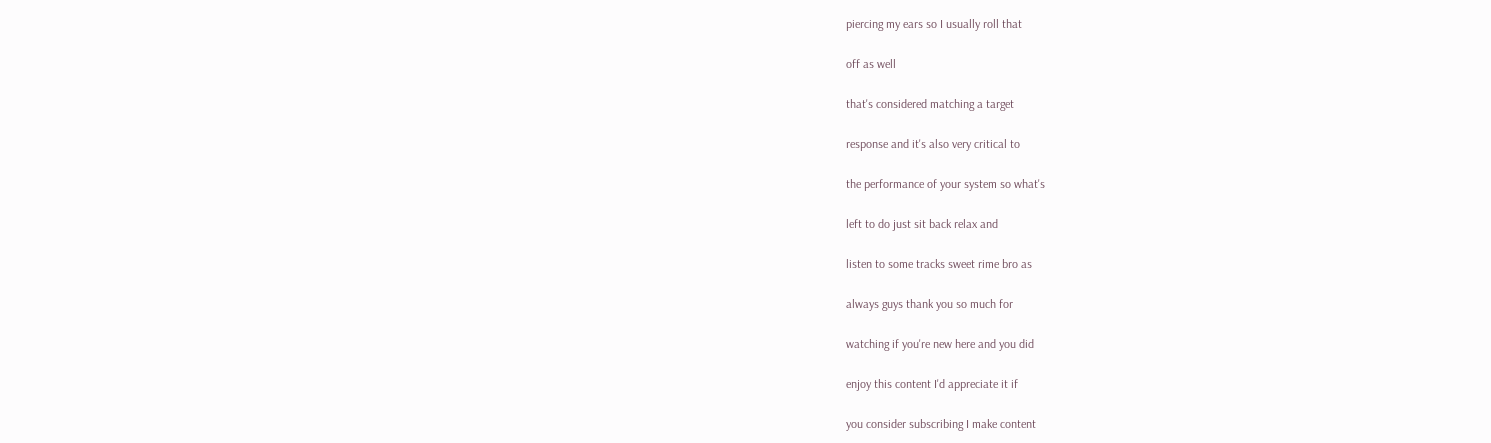piercing my ears so I usually roll that

off as well

that's considered matching a target

response and it's also very critical to

the performance of your system so what's

left to do just sit back relax and

listen to some tracks sweet rime bro as

always guys thank you so much for

watching if you're new here and you did

enjoy this content I'd appreciate it if

you consider subscribing I make content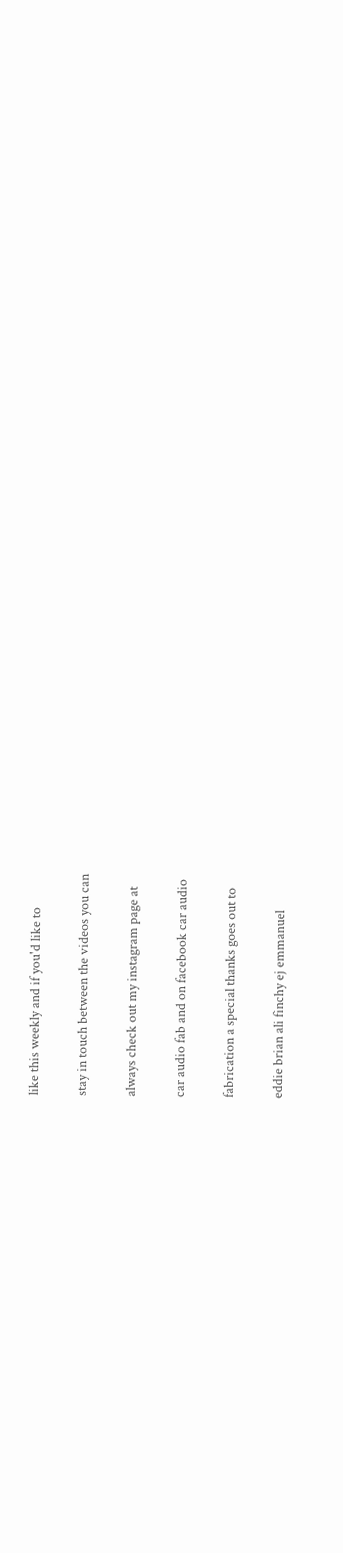like this weekly and if you'd like to

stay in touch between the videos you can

always check out my instagram page at

car audio fab and on facebook car audio

fabrication a special thanks goes out to

eddie brian ali finchy ej emmanuel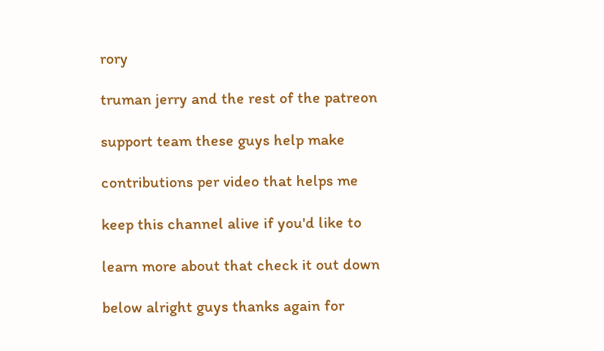rory

truman jerry and the rest of the patreon

support team these guys help make

contributions per video that helps me

keep this channel alive if you'd like to

learn more about that check it out down

below alright guys thanks again for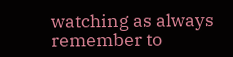watching as always remember to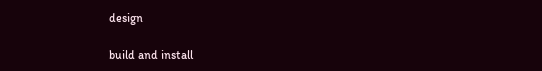design

build and install